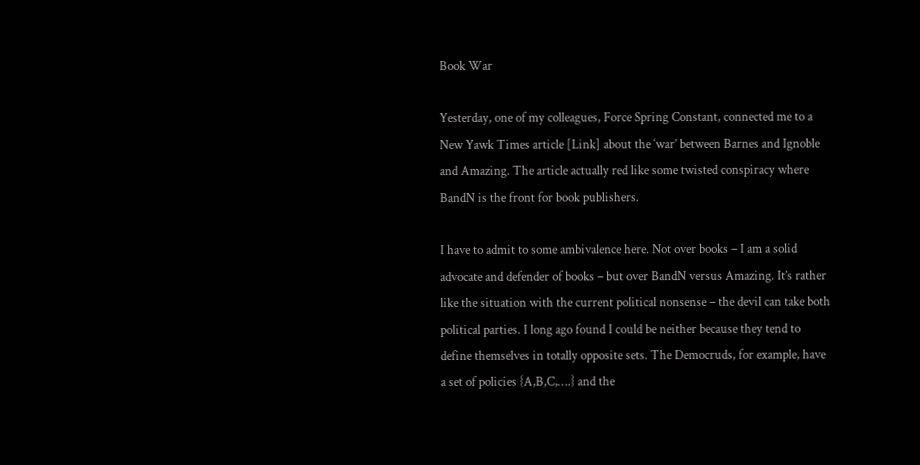Book War

Yesterday, one of my colleagues, Force Spring Constant, connected me to a New Yawk Times article [Link] about the ‘war’ between Barnes and Ignoble and Amazing. The article actually red like some twisted conspiracy where BandN is the front for book publishers.

I have to admit to some ambivalence here. Not over books – I am a solid advocate and defender of books – but over BandN versus Amazing. It’s rather like the situation with the current political nonsense – the devil can take both political parties. I long ago found I could be neither because they tend to define themselves in totally opposite sets. The Democruds, for example, have a set of policies {A,B,C,….} and the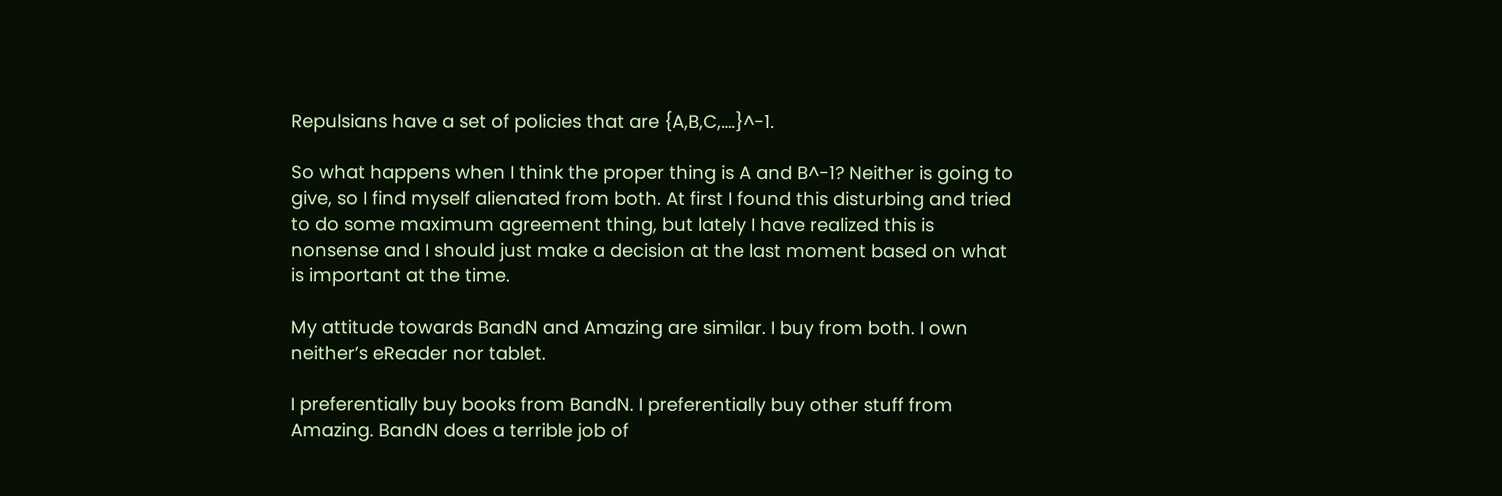Repulsians have a set of policies that are {A,B,C,….}^-1.

So what happens when I think the proper thing is A and B^-1? Neither is going to give, so I find myself alienated from both. At first I found this disturbing and tried to do some maximum agreement thing, but lately I have realized this is nonsense and I should just make a decision at the last moment based on what is important at the time.

My attitude towards BandN and Amazing are similar. I buy from both. I own neither’s eReader nor tablet.

I preferentially buy books from BandN. I preferentially buy other stuff from Amazing. BandN does a terrible job of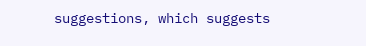suggestions, which suggests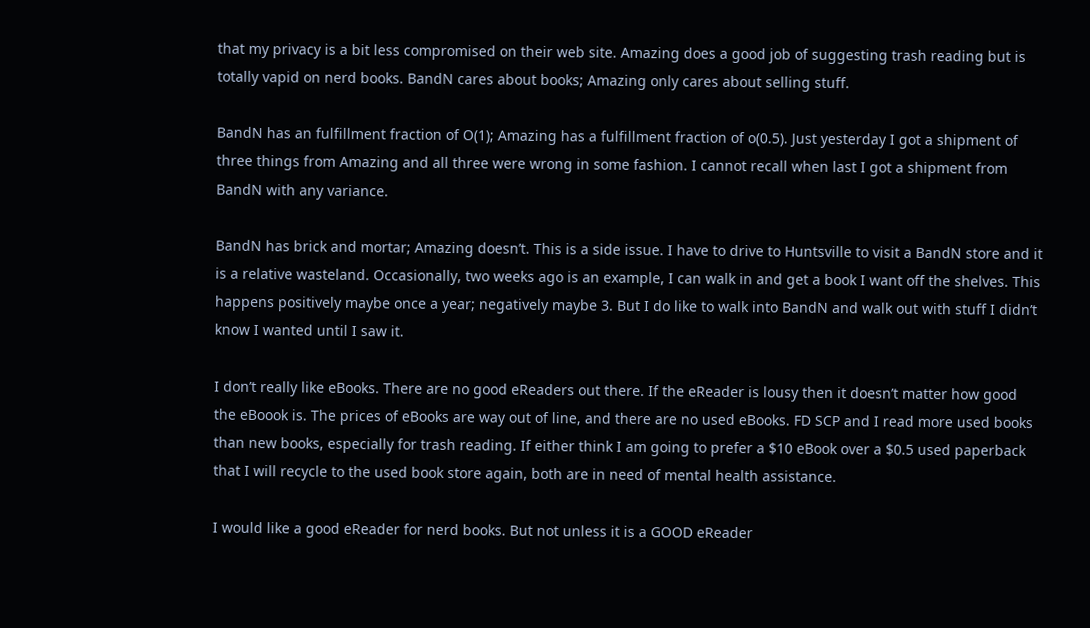that my privacy is a bit less compromised on their web site. Amazing does a good job of suggesting trash reading but is totally vapid on nerd books. BandN cares about books; Amazing only cares about selling stuff.

BandN has an fulfillment fraction of O(1); Amazing has a fulfillment fraction of o(0.5). Just yesterday I got a shipment of three things from Amazing and all three were wrong in some fashion. I cannot recall when last I got a shipment from BandN with any variance.

BandN has brick and mortar; Amazing doesn’t. This is a side issue. I have to drive to Huntsville to visit a BandN store and it is a relative wasteland. Occasionally, two weeks ago is an example, I can walk in and get a book I want off the shelves. This happens positively maybe once a year; negatively maybe 3. But I do like to walk into BandN and walk out with stuff I didn’t know I wanted until I saw it.

I don’t really like eBooks. There are no good eReaders out there. If the eReader is lousy then it doesn’t matter how good the eBoook is. The prices of eBooks are way out of line, and there are no used eBooks. FD SCP and I read more used books than new books, especially for trash reading. If either think I am going to prefer a $10 eBook over a $0.5 used paperback that I will recycle to the used book store again, both are in need of mental health assistance.

I would like a good eReader for nerd books. But not unless it is a GOOD eReader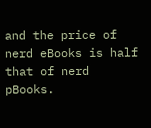and the price of nerd eBooks is half that of nerd pBooks.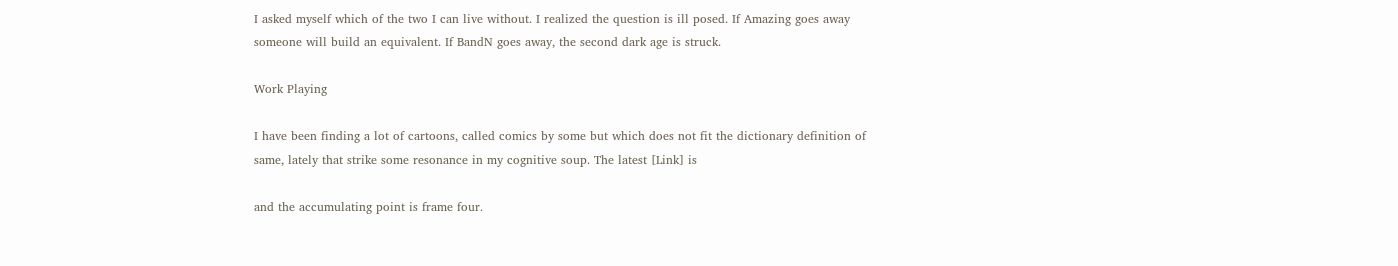I asked myself which of the two I can live without. I realized the question is ill posed. If Amazing goes away someone will build an equivalent. If BandN goes away, the second dark age is struck.

Work Playing

I have been finding a lot of cartoons, called comics by some but which does not fit the dictionary definition of same, lately that strike some resonance in my cognitive soup. The latest [Link] is

and the accumulating point is frame four.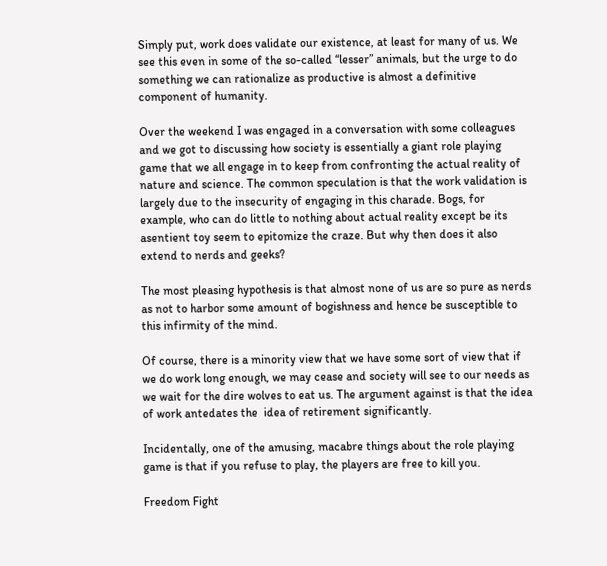Simply put, work does validate our existence, at least for many of us. We see this even in some of the so-called “lesser” animals, but the urge to do something we can rationalize as productive is almost a definitive component of humanity.

Over the weekend I was engaged in a conversation with some colleagues and we got to discussing how society is essentially a giant role playing game that we all engage in to keep from confronting the actual reality of nature and science. The common speculation is that the work validation is largely due to the insecurity of engaging in this charade. Bogs, for example, who can do little to nothing about actual reality except be its asentient toy seem to epitomize the craze. But why then does it also extend to nerds and geeks?

The most pleasing hypothesis is that almost none of us are so pure as nerds as not to harbor some amount of bogishness and hence be susceptible to this infirmity of the mind.

Of course, there is a minority view that we have some sort of view that if we do work long enough, we may cease and society will see to our needs as we wait for the dire wolves to eat us. The argument against is that the idea of work antedates the  idea of retirement significantly.

Incidentally, one of the amusing, macabre things about the role playing game is that if you refuse to play, the players are free to kill you.

Freedom Fight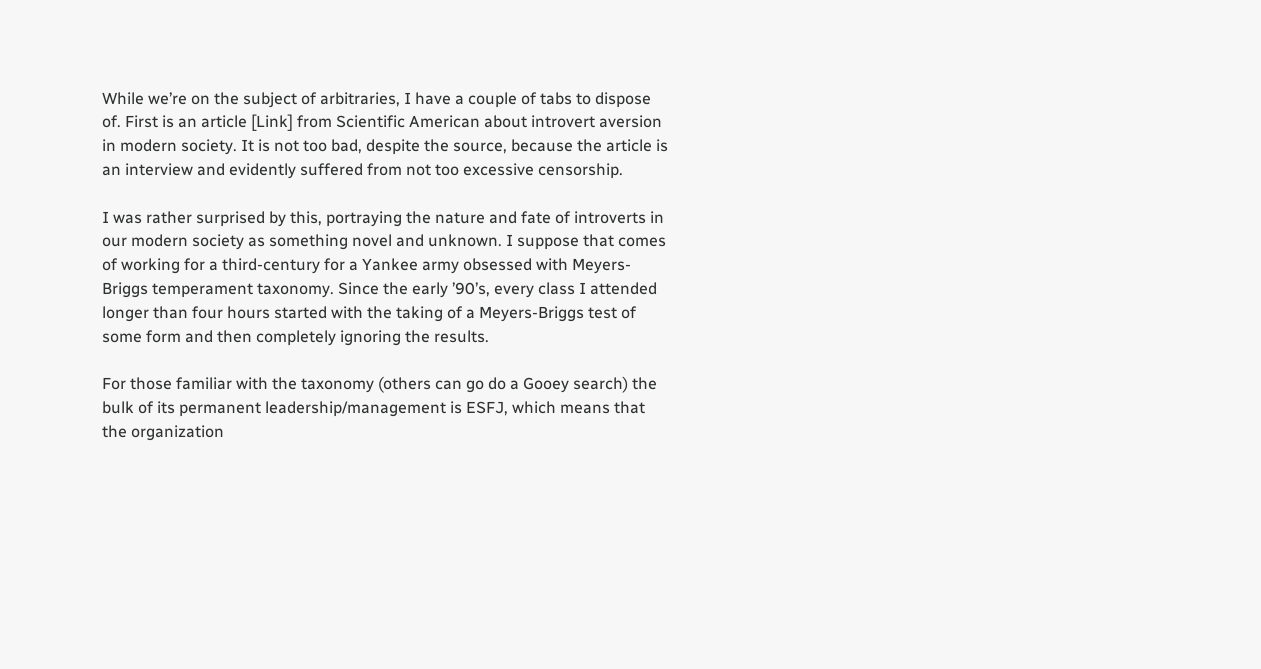While we’re on the subject of arbitraries, I have a couple of tabs to dispose of. First is an article [Link] from Scientific American about introvert aversion in modern society. It is not too bad, despite the source, because the article is an interview and evidently suffered from not too excessive censorship.

I was rather surprised by this, portraying the nature and fate of introverts in our modern society as something novel and unknown. I suppose that comes of working for a third-century for a Yankee army obsessed with Meyers-Briggs temperament taxonomy. Since the early ’90’s, every class I attended longer than four hours started with the taking of a Meyers-Briggs test of some form and then completely ignoring the results.

For those familiar with the taxonomy (others can go do a Gooey search) the bulk of its permanent leadership/management is ESFJ, which means that the organization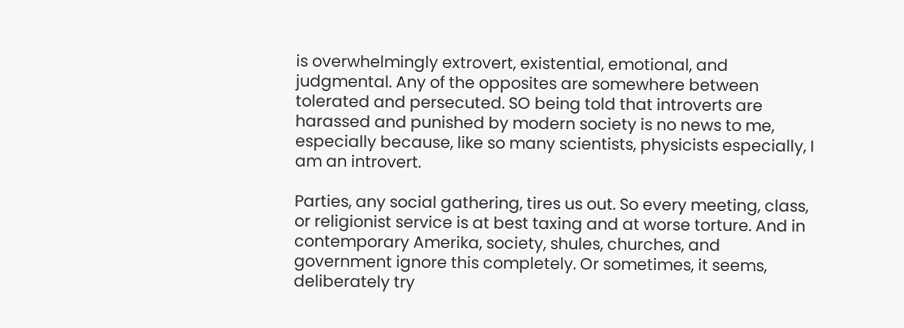is overwhelmingly extrovert, existential, emotional, and judgmental. Any of the opposites are somewhere between tolerated and persecuted. SO being told that introverts are harassed and punished by modern society is no news to me, especially because, like so many scientists, physicists especially, I am an introvert.

Parties, any social gathering, tires us out. So every meeting, class, or religionist service is at best taxing and at worse torture. And in contemporary Amerika, society, shules, churches, and government ignore this completely. Or sometimes, it seems, deliberately try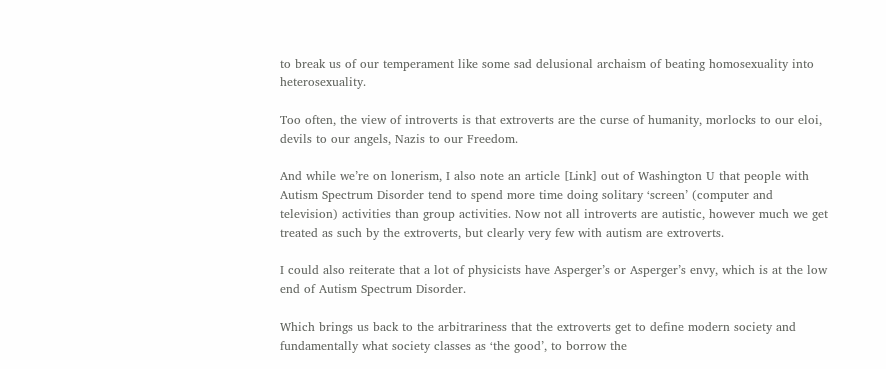to break us of our temperament like some sad delusional archaism of beating homosexuality into heterosexuality.

Too often, the view of introverts is that extroverts are the curse of humanity, morlocks to our eloi, devils to our angels, Nazis to our Freedom.

And while we’re on lonerism, I also note an article [Link] out of Washington U that people with Autism Spectrum Disorder tend to spend more time doing solitary ‘screen’ (computer and television) activities than group activities. Now not all introverts are autistic, however much we get treated as such by the extroverts, but clearly very few with autism are extroverts.

I could also reiterate that a lot of physicists have Asperger’s or Asperger’s envy, which is at the low end of Autism Spectrum Disorder.

Which brings us back to the arbitrariness that the extroverts get to define modern society and fundamentally what society classes as ‘the good’, to borrow the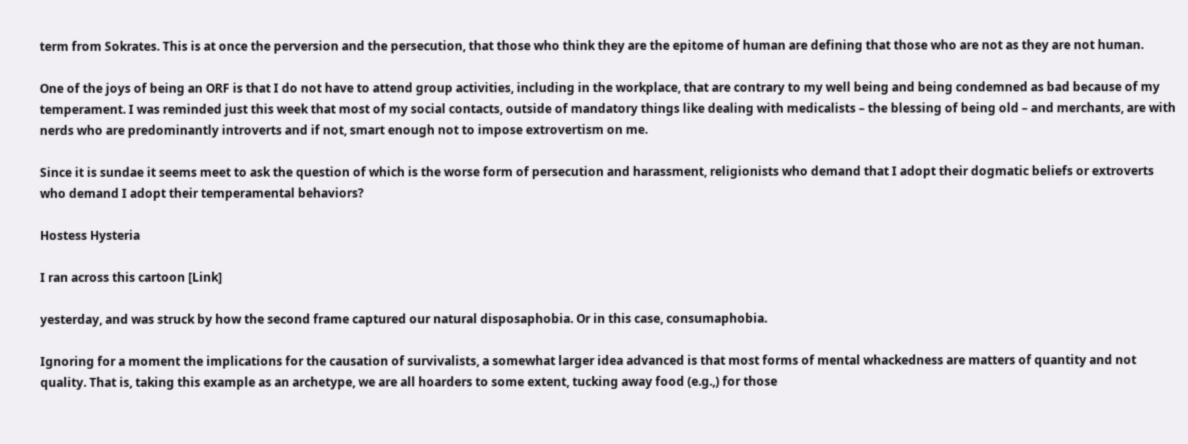term from Sokrates. This is at once the perversion and the persecution, that those who think they are the epitome of human are defining that those who are not as they are not human.

One of the joys of being an ORF is that I do not have to attend group activities, including in the workplace, that are contrary to my well being and being condemned as bad because of my temperament. I was reminded just this week that most of my social contacts, outside of mandatory things like dealing with medicalists – the blessing of being old – and merchants, are with nerds who are predominantly introverts and if not, smart enough not to impose extrovertism on me.

Since it is sundae it seems meet to ask the question of which is the worse form of persecution and harassment, religionists who demand that I adopt their dogmatic beliefs or extroverts who demand I adopt their temperamental behaviors?

Hostess Hysteria

I ran across this cartoon [Link]

yesterday, and was struck by how the second frame captured our natural disposaphobia. Or in this case, consumaphobia.

Ignoring for a moment the implications for the causation of survivalists, a somewhat larger idea advanced is that most forms of mental whackedness are matters of quantity and not quality. That is, taking this example as an archetype, we are all hoarders to some extent, tucking away food (e.g.,) for those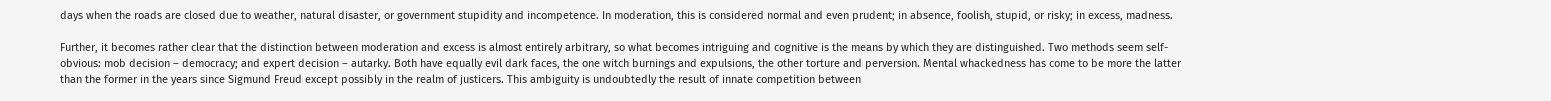days when the roads are closed due to weather, natural disaster, or government stupidity and incompetence. In moderation, this is considered normal and even prudent; in absence, foolish, stupid, or risky; in excess, madness.

Further, it becomes rather clear that the distinction between moderation and excess is almost entirely arbitrary, so what becomes intriguing and cognitive is the means by which they are distinguished. Two methods seem self-obvious: mob decision – democracy; and expert decision – autarky. Both have equally evil dark faces, the one witch burnings and expulsions, the other torture and perversion. Mental whackedness has come to be more the latter than the former in the years since Sigmund Freud except possibly in the realm of justicers. This ambiguity is undoubtedly the result of innate competition between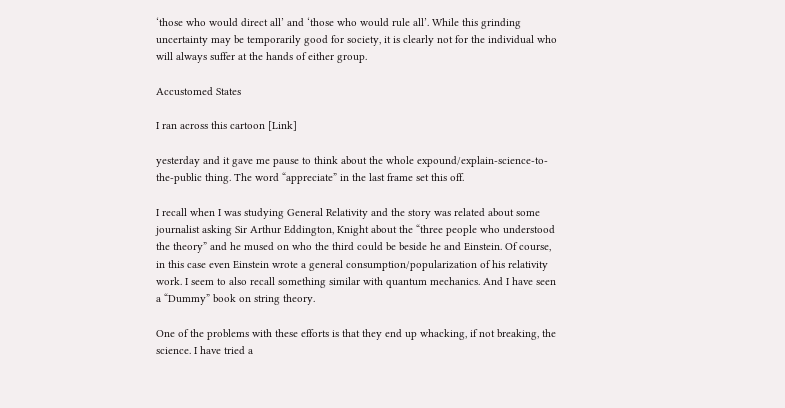‘those who would direct all’ and ‘those who would rule all’. While this grinding uncertainty may be temporarily good for society, it is clearly not for the individual who will always suffer at the hands of either group.

Accustomed States

I ran across this cartoon [Link]

yesterday and it gave me pause to think about the whole expound/explain-science-to-the-public thing. The word “appreciate” in the last frame set this off.

I recall when I was studying General Relativity and the story was related about some journalist asking Sir Arthur Eddington, Knight about the “three people who understood the theory” and he mused on who the third could be beside he and Einstein. Of course, in this case even Einstein wrote a general consumption/popularization of his relativity work. I seem to also recall something similar with quantum mechanics. And I have seen a “Dummy” book on string theory.

One of the problems with these efforts is that they end up whacking, if not breaking, the science. I have tried a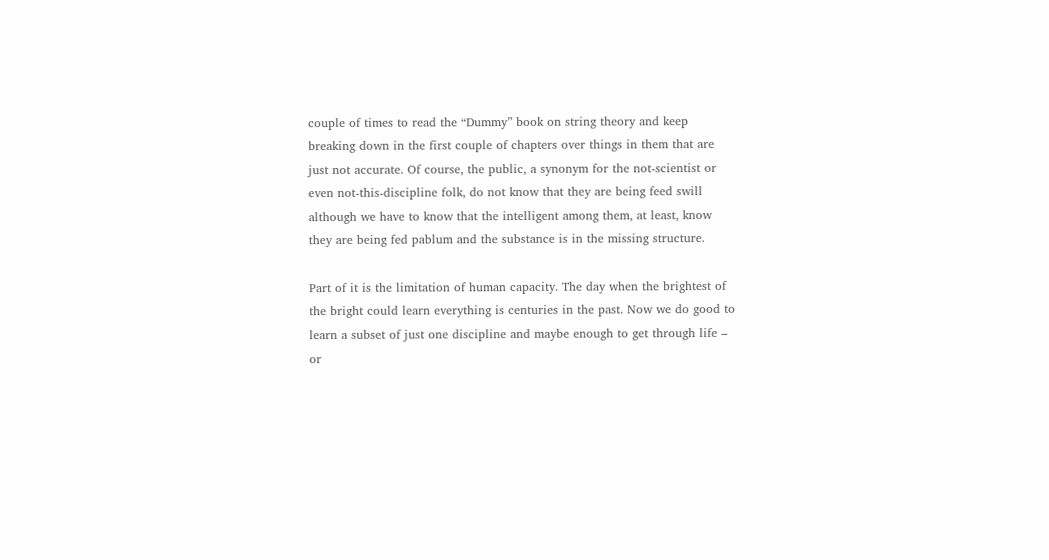couple of times to read the “Dummy” book on string theory and keep breaking down in the first couple of chapters over things in them that are just not accurate. Of course, the public, a synonym for the not-scientist or even not-this-discipline folk, do not know that they are being feed swill although we have to know that the intelligent among them, at least, know they are being fed pablum and the substance is in the missing structure.

Part of it is the limitation of human capacity. The day when the brightest of the bright could learn everything is centuries in the past. Now we do good to learn a subset of just one discipline and maybe enough to get through life – or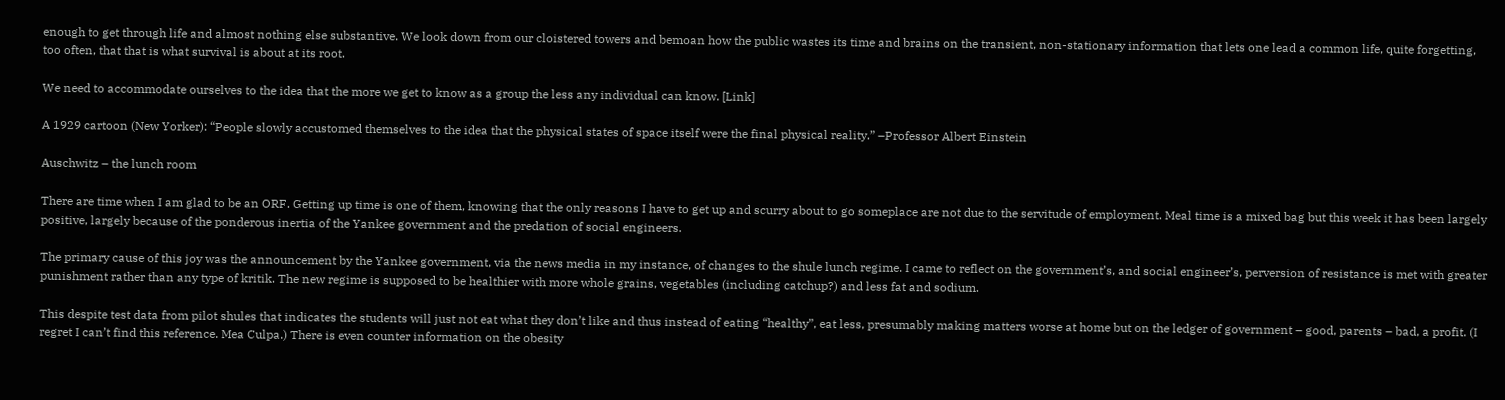enough to get through life and almost nothing else substantive. We look down from our cloistered towers and bemoan how the public wastes its time and brains on the transient, non-stationary information that lets one lead a common life, quite forgetting, too often, that that is what survival is about at its root.

We need to accommodate ourselves to the idea that the more we get to know as a group the less any individual can know. [Link]

A 1929 cartoon (New Yorker): “People slowly accustomed themselves to the idea that the physical states of space itself were the final physical reality.” –Professor Albert Einstein

Auschwitz – the lunch room

There are time when I am glad to be an ORF. Getting up time is one of them, knowing that the only reasons I have to get up and scurry about to go someplace are not due to the servitude of employment. Meal time is a mixed bag but this week it has been largely positive, largely because of the ponderous inertia of the Yankee government and the predation of social engineers.

The primary cause of this joy was the announcement by the Yankee government, via the news media in my instance, of changes to the shule lunch regime. I came to reflect on the government’s, and social engineer’s, perversion of resistance is met with greater punishment rather than any type of kritik. The new regime is supposed to be healthier with more whole grains, vegetables (including catchup?) and less fat and sodium.

This despite test data from pilot shules that indicates the students will just not eat what they don’t like and thus instead of eating “healthy”, eat less, presumably making matters worse at home but on the ledger of government – good, parents – bad, a profit. (I regret I can’t find this reference. Mea Culpa.) There is even counter information on the obesity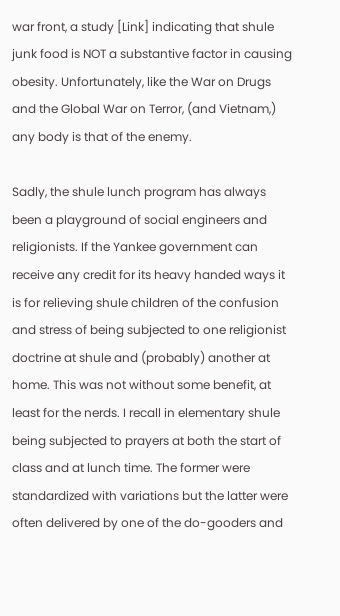war front, a study [Link] indicating that shule junk food is NOT a substantive factor in causing obesity. Unfortunately, like the War on Drugs and the Global War on Terror, (and Vietnam,) any body is that of the enemy.

Sadly, the shule lunch program has always been a playground of social engineers and religionists. If the Yankee government can receive any credit for its heavy handed ways it is for relieving shule children of the confusion and stress of being subjected to one religionist doctrine at shule and (probably) another at home. This was not without some benefit, at least for the nerds. I recall in elementary shule being subjected to prayers at both the start of class and at lunch time. The former were standardized with variations but the latter were often delivered by one of the do-gooders and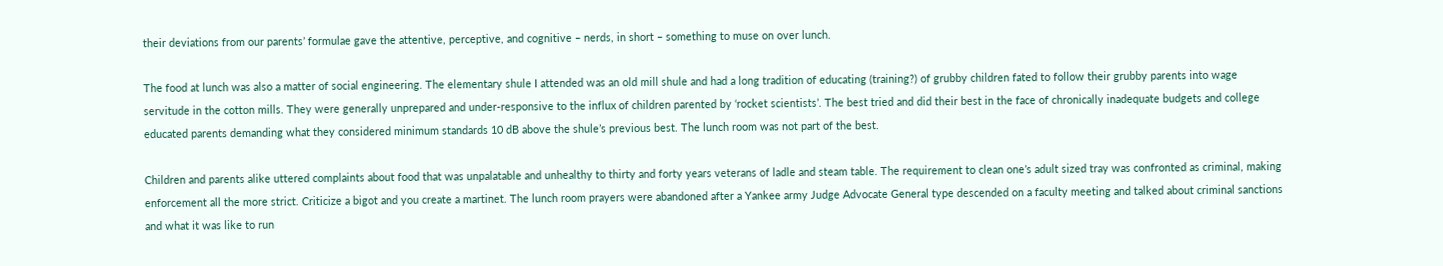their deviations from our parents’ formulae gave the attentive, perceptive, and cognitive – nerds, in short – something to muse on over lunch.

The food at lunch was also a matter of social engineering. The elementary shule I attended was an old mill shule and had a long tradition of educating (training?) of grubby children fated to follow their grubby parents into wage servitude in the cotton mills. They were generally unprepared and under-responsive to the influx of children parented by ‘rocket scientists’. The best tried and did their best in the face of chronically inadequate budgets and college educated parents demanding what they considered minimum standards 10 dB above the shule’s previous best. The lunch room was not part of the best.

Children and parents alike uttered complaints about food that was unpalatable and unhealthy to thirty and forty years veterans of ladle and steam table. The requirement to clean one’s adult sized tray was confronted as criminal, making enforcement all the more strict. Criticize a bigot and you create a martinet. The lunch room prayers were abandoned after a Yankee army Judge Advocate General type descended on a faculty meeting and talked about criminal sanctions and what it was like to run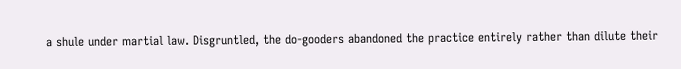a shule under martial law. Disgruntled, the do-gooders abandoned the practice entirely rather than dilute their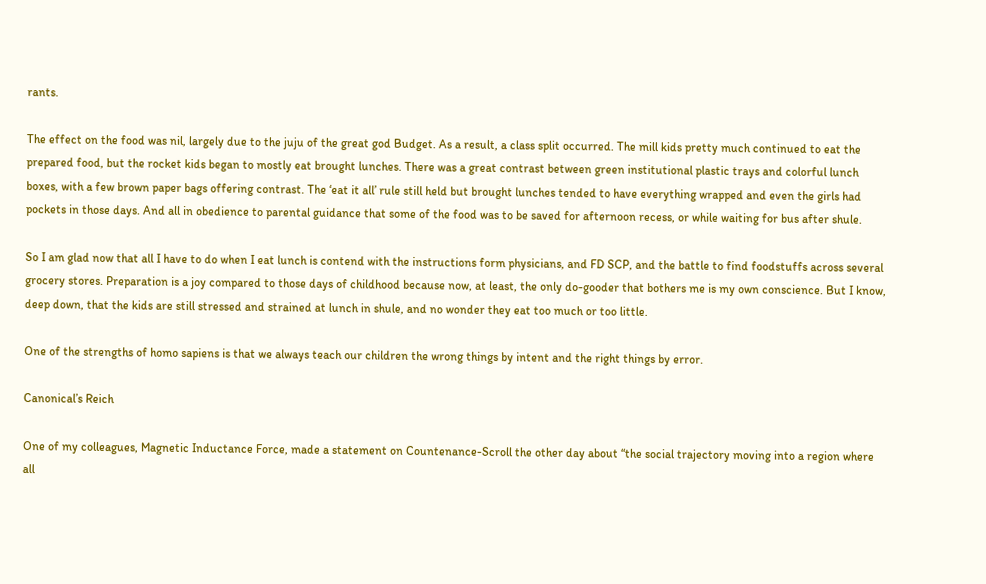rants.

The effect on the food was nil, largely due to the juju of the great god Budget. As a result, a class split occurred. The mill kids pretty much continued to eat the prepared food, but the rocket kids began to mostly eat brought lunches. There was a great contrast between green institutional plastic trays and colorful lunch boxes, with a few brown paper bags offering contrast. The ‘eat it all’ rule still held but brought lunches tended to have everything wrapped and even the girls had pockets in those days. And all in obedience to parental guidance that some of the food was to be saved for afternoon recess, or while waiting for bus after shule.

So I am glad now that all I have to do when I eat lunch is contend with the instructions form physicians, and FD SCP, and the battle to find foodstuffs across several grocery stores. Preparation is a joy compared to those days of childhood because now, at least, the only do-gooder that bothers me is my own conscience. But I know, deep down, that the kids are still stressed and strained at lunch in shule, and no wonder they eat too much or too little.

One of the strengths of homo sapiens is that we always teach our children the wrong things by intent and the right things by error.

Canonical’s Reich

One of my colleagues, Magnetic Inductance Force, made a statement on Countenance-Scroll the other day about “the social trajectory moving into a region where all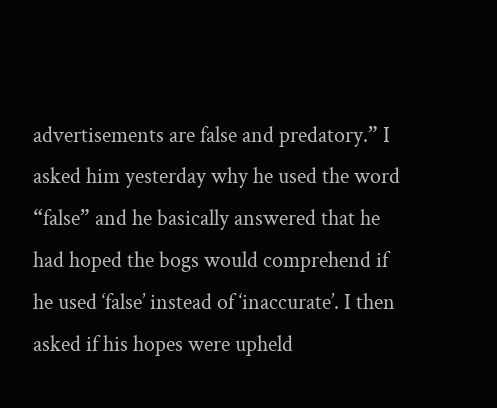advertisements are false and predatory.” I asked him yesterday why he used the word “false” and he basically answered that he had hoped the bogs would comprehend if he used ‘false’ instead of ‘inaccurate’. I then asked if his hopes were upheld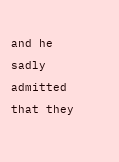and he sadly admitted that they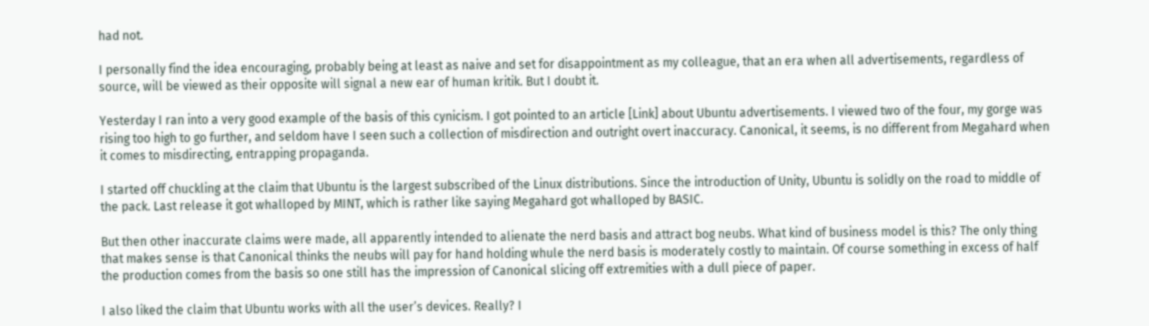had not.

I personally find the idea encouraging, probably being at least as naive and set for disappointment as my colleague, that an era when all advertisements, regardless of source, will be viewed as their opposite will signal a new ear of human kritik. But I doubt it.

Yesterday I ran into a very good example of the basis of this cynicism. I got pointed to an article [Link] about Ubuntu advertisements. I viewed two of the four, my gorge was rising too high to go further, and seldom have I seen such a collection of misdirection and outright overt inaccuracy. Canonical, it seems, is no different from Megahard when it comes to misdirecting, entrapping propaganda.

I started off chuckling at the claim that Ubuntu is the largest subscribed of the Linux distributions. Since the introduction of Unity, Ubuntu is solidly on the road to middle of the pack. Last release it got whalloped by MINT, which is rather like saying Megahard got whalloped by BASIC.

But then other inaccurate claims were made, all apparently intended to alienate the nerd basis and attract bog neubs. What kind of business model is this? The only thing that makes sense is that Canonical thinks the neubs will pay for hand holding whule the nerd basis is moderately costly to maintain. Of course something in excess of half the production comes from the basis so one still has the impression of Canonical slicing off extremities with a dull piece of paper.

I also liked the claim that Ubuntu works with all the user’s devices. Really? I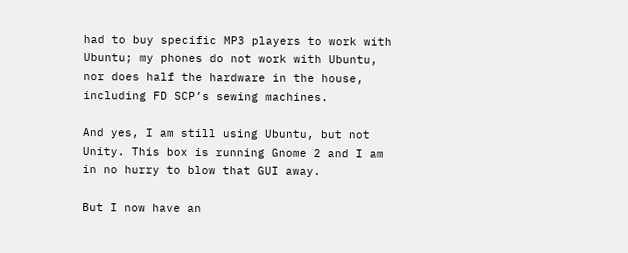had to buy specific MP3 players to work with Ubuntu; my phones do not work with Ubuntu, nor does half the hardware in the house, including FD SCP’s sewing machines.

And yes, I am still using Ubuntu, but not Unity. This box is running Gnome 2 and I am in no hurry to blow that GUI away.

But I now have an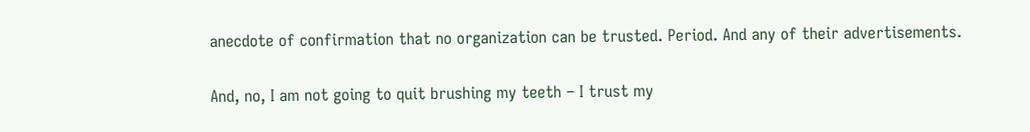anecdote of confirmation that no organization can be trusted. Period. And any of their advertisements.

And, no, I am not going to quit brushing my teeth – I trust my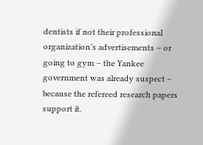dentists if not their professional organization’s advertisements – or going to gym – the Yankee government was already suspect – because the refereed research papers support it.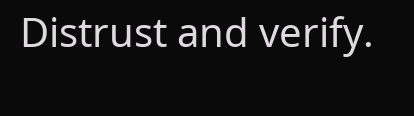Distrust and verify.